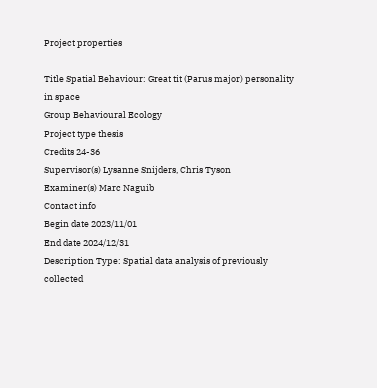Project properties

Title Spatial Behaviour: Great tit (Parus major) personality in space
Group Behavioural Ecology
Project type thesis
Credits 24-36
Supervisor(s) Lysanne Snijders, Chris Tyson
Examiner(s) Marc Naguib
Contact info
Begin date 2023/11/01
End date 2024/12/31
Description Type: Spatial data analysis of previously collected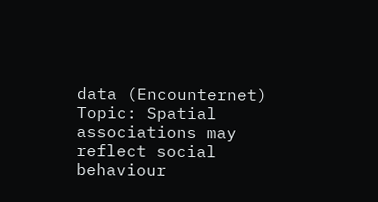data (Encounternet)
Topic: Spatial associations may reflect social behaviour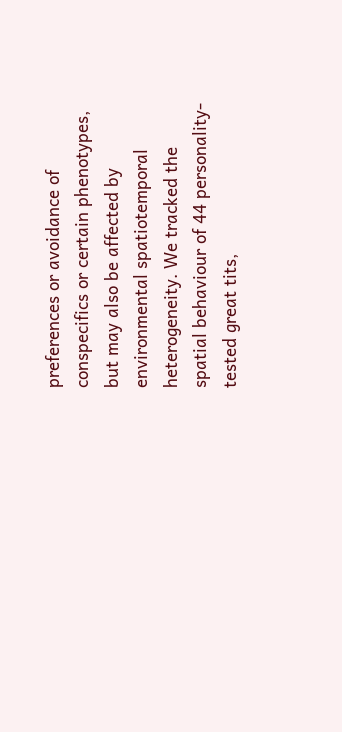preferences or avoidance of conspecifics or certain phenotypes, but may also be affected by environmental spatiotemporal heterogeneity. We tracked the spatial behaviour of 44 personality-tested great tits,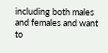including both males and females and want to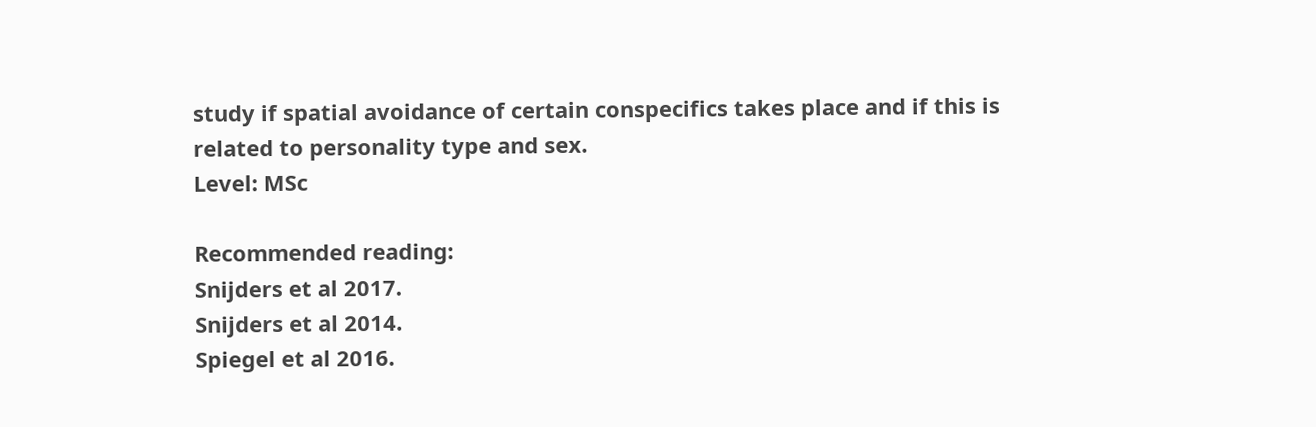study if spatial avoidance of certain conspecifics takes place and if this is related to personality type and sex.
Level: MSc

Recommended reading:
Snijders et al 2017.
Snijders et al 2014.
Spiegel et al 2016.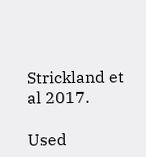Strickland et al 2017.

Used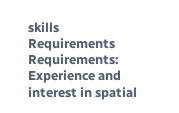skills
Requirements Requirements: Experience and interest in spatial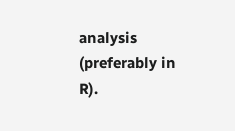analysis (preferably in R).